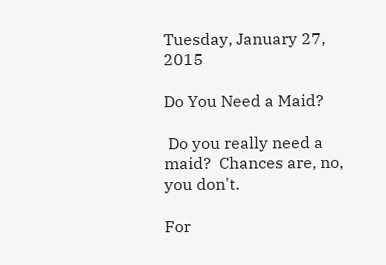Tuesday, January 27, 2015

Do You Need a Maid?

 Do you really need a maid?  Chances are, no, you don't.

For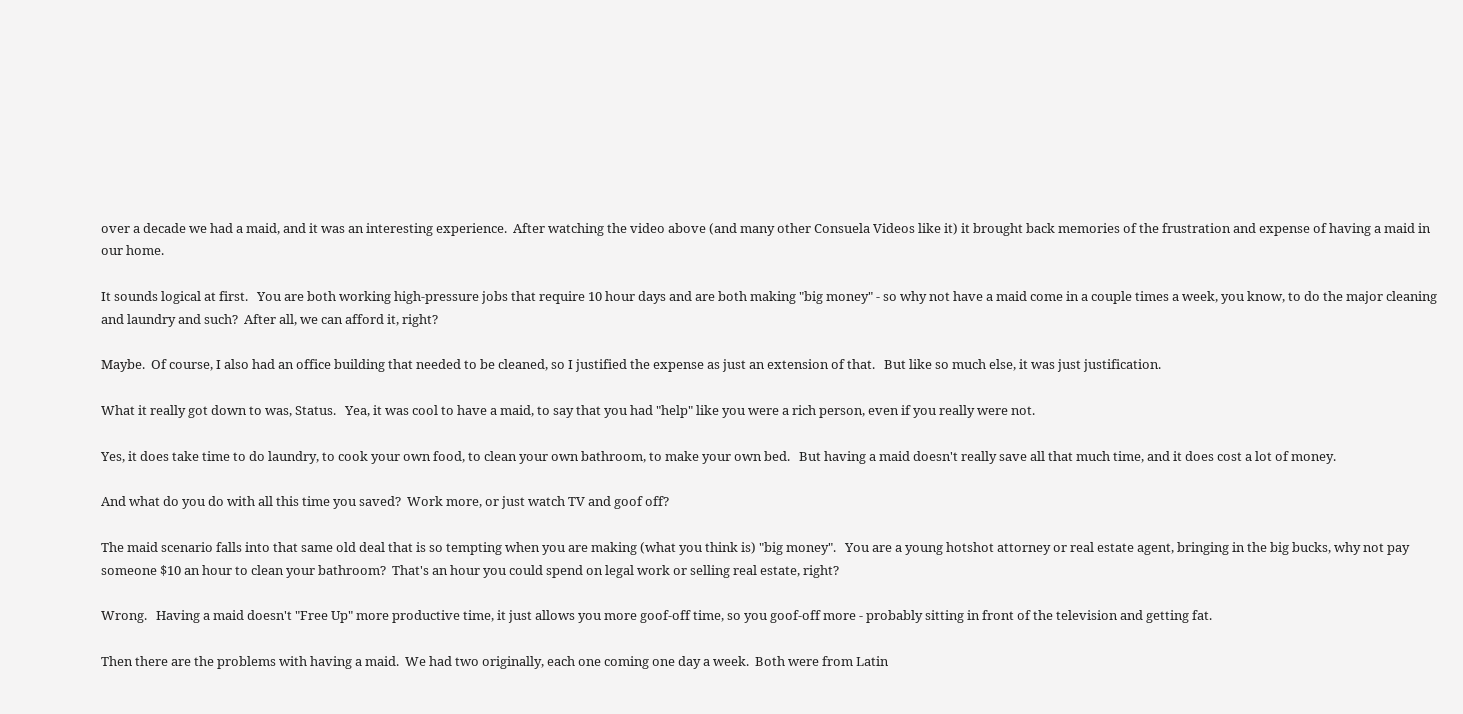over a decade we had a maid, and it was an interesting experience.  After watching the video above (and many other Consuela Videos like it) it brought back memories of the frustration and expense of having a maid in our home.

It sounds logical at first.   You are both working high-pressure jobs that require 10 hour days and are both making "big money" - so why not have a maid come in a couple times a week, you know, to do the major cleaning and laundry and such?  After all, we can afford it, right?

Maybe.  Of course, I also had an office building that needed to be cleaned, so I justified the expense as just an extension of that.   But like so much else, it was just justification.

What it really got down to was, Status.   Yea, it was cool to have a maid, to say that you had "help" like you were a rich person, even if you really were not.

Yes, it does take time to do laundry, to cook your own food, to clean your own bathroom, to make your own bed.   But having a maid doesn't really save all that much time, and it does cost a lot of money.

And what do you do with all this time you saved?  Work more, or just watch TV and goof off?

The maid scenario falls into that same old deal that is so tempting when you are making (what you think is) "big money".   You are a young hotshot attorney or real estate agent, bringing in the big bucks, why not pay someone $10 an hour to clean your bathroom?  That's an hour you could spend on legal work or selling real estate, right?

Wrong.   Having a maid doesn't "Free Up" more productive time, it just allows you more goof-off time, so you goof-off more - probably sitting in front of the television and getting fat.

Then there are the problems with having a maid.  We had two originally, each one coming one day a week.  Both were from Latin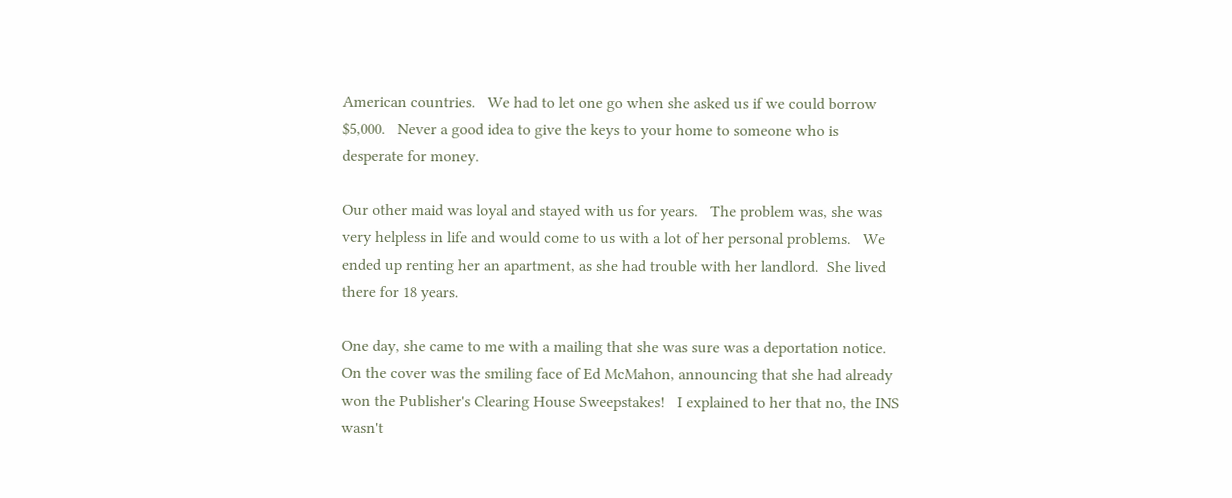American countries.   We had to let one go when she asked us if we could borrow $5,000.   Never a good idea to give the keys to your home to someone who is desperate for money.

Our other maid was loyal and stayed with us for years.   The problem was, she was very helpless in life and would come to us with a lot of her personal problems.   We ended up renting her an apartment, as she had trouble with her landlord.  She lived there for 18 years.

One day, she came to me with a mailing that she was sure was a deportation notice.   On the cover was the smiling face of Ed McMahon, announcing that she had already won the Publisher's Clearing House Sweepstakes!   I explained to her that no, the INS wasn't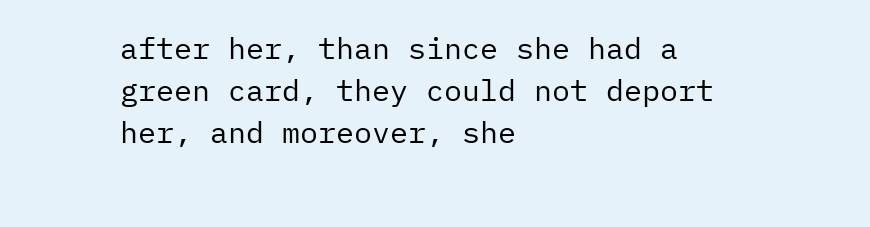after her, than since she had a green card, they could not deport her, and moreover, she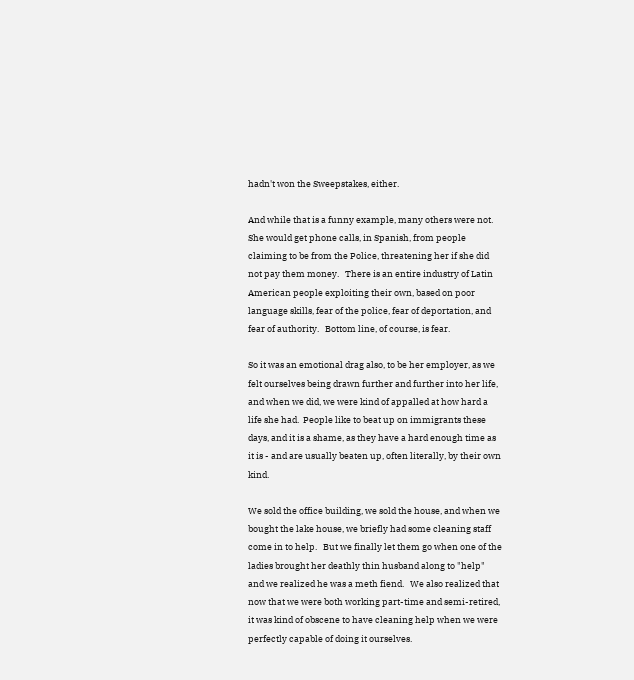hadn't won the Sweepstakes, either.

And while that is a funny example, many others were not.  She would get phone calls, in Spanish, from people claiming to be from the Police, threatening her if she did not pay them money.   There is an entire industry of Latin American people exploiting their own, based on poor language skills, fear of the police, fear of deportation, and fear of authority.   Bottom line, of course, is fear.

So it was an emotional drag also, to be her employer, as we felt ourselves being drawn further and further into her life, and when we did, we were kind of appalled at how hard a life she had.  People like to beat up on immigrants these days, and it is a shame, as they have a hard enough time as it is - and are usually beaten up, often literally, by their own kind.

We sold the office building, we sold the house, and when we bought the lake house, we briefly had some cleaning staff come in to help.   But we finally let them go when one of the ladies brought her deathly thin husband along to "help" and we realized he was a meth fiend.   We also realized that now that we were both working part-time and semi-retired, it was kind of obscene to have cleaning help when we were perfectly capable of doing it ourselves.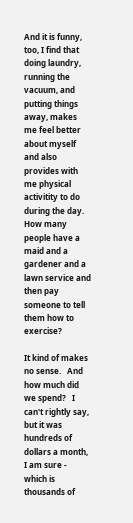And it is funny, too, I find that doing laundry, running the vacuum, and putting things away, makes me feel better about myself and also provides with me physical activitity to do during the day.   How many people have a maid and a gardener and a lawn service and then pay someone to tell them how to exercise?

It kind of makes no sense.   And how much did we spend?   I can't rightly say, but it was hundreds of dollars a month, I am sure - which is thousands of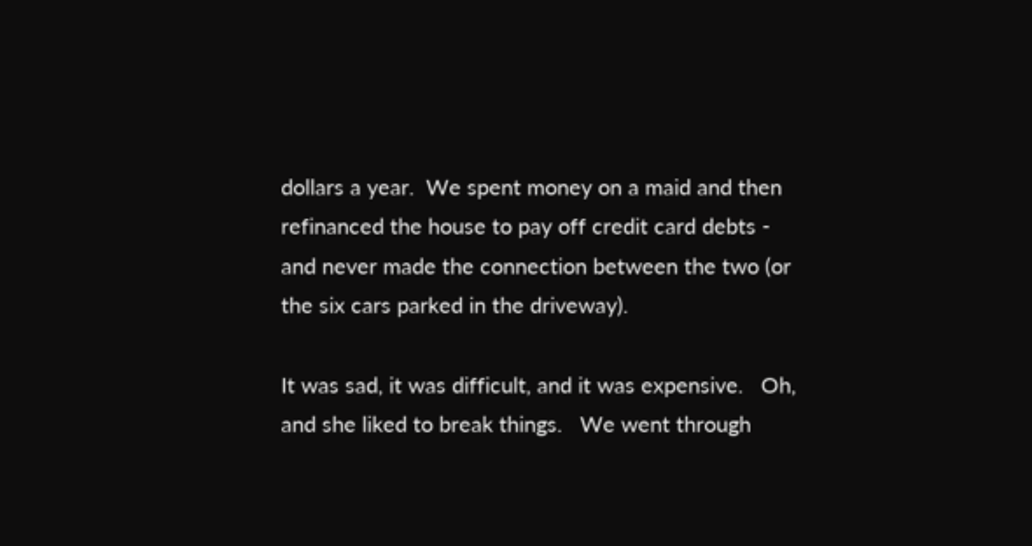dollars a year.  We spent money on a maid and then refinanced the house to pay off credit card debts - and never made the connection between the two (or the six cars parked in the driveway).

It was sad, it was difficult, and it was expensive.   Oh, and she liked to break things.   We went through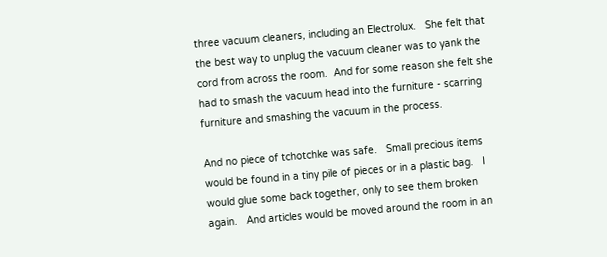three vacuum cleaners, including an Electrolux.   She felt that the best way to unplug the vacuum cleaner was to yank the cord from across the room.  And for some reason she felt she had to smash the vacuum head into the furniture - scarring furniture and smashing the vacuum in the process.

And no piece of tchotchke was safe.   Small precious items would be found in a tiny pile of pieces or in a plastic bag.   I would glue some back together, only to see them broken again.   And articles would be moved around the room in an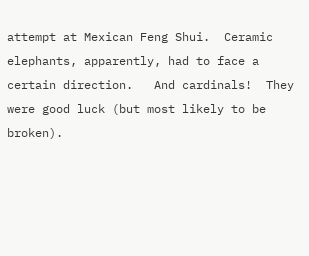attempt at Mexican Feng Shui.  Ceramic elephants, apparently, had to face a certain direction.   And cardinals!  They were good luck (but most likely to be broken).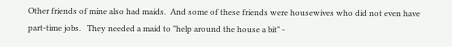Other friends of mine also had maids.  And some of these friends were housewives who did not even have part-time jobs.   They needed a maid to "help around the house a bit" -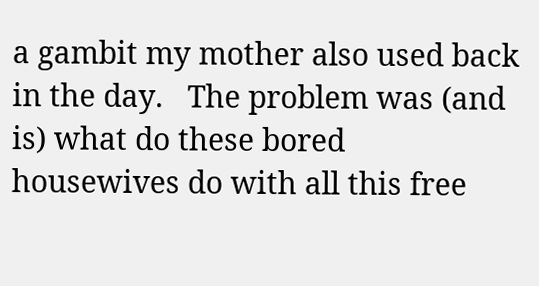a gambit my mother also used back in the day.   The problem was (and is) what do these bored housewives do with all this free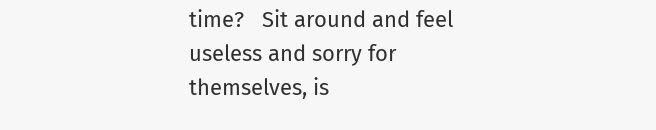time?   Sit around and feel useless and sorry for themselves, is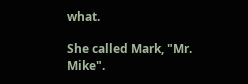what.

She called Mark, "Mr. Mike".